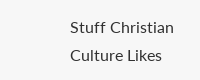Stuff Christian Culture Likes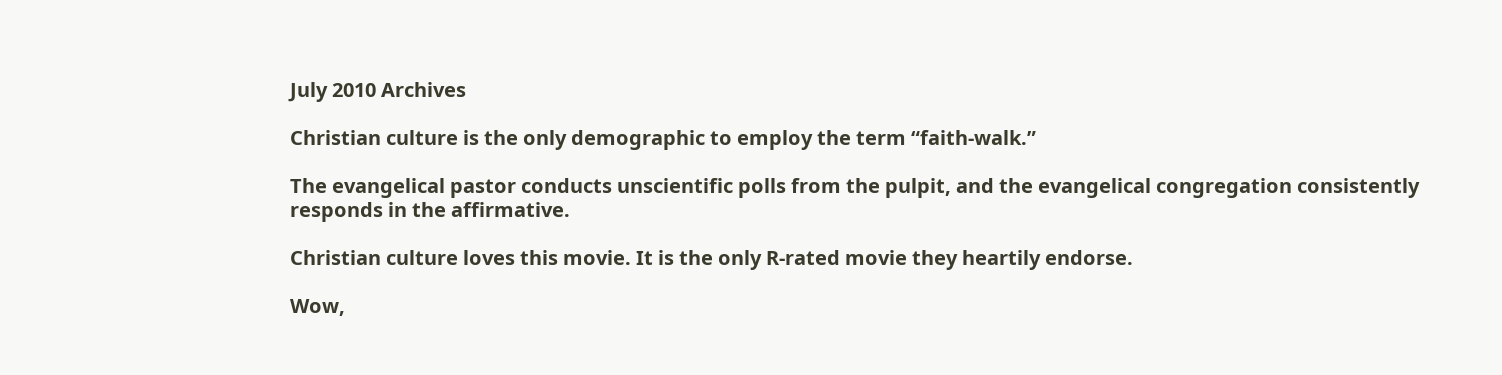July 2010 Archives

Christian culture is the only demographic to employ the term “faith-walk.”

The evangelical pastor conducts unscientific polls from the pulpit, and the evangelical congregation consistently responds in the affirmative.

Christian culture loves this movie. It is the only R-rated movie they heartily endorse.

Wow,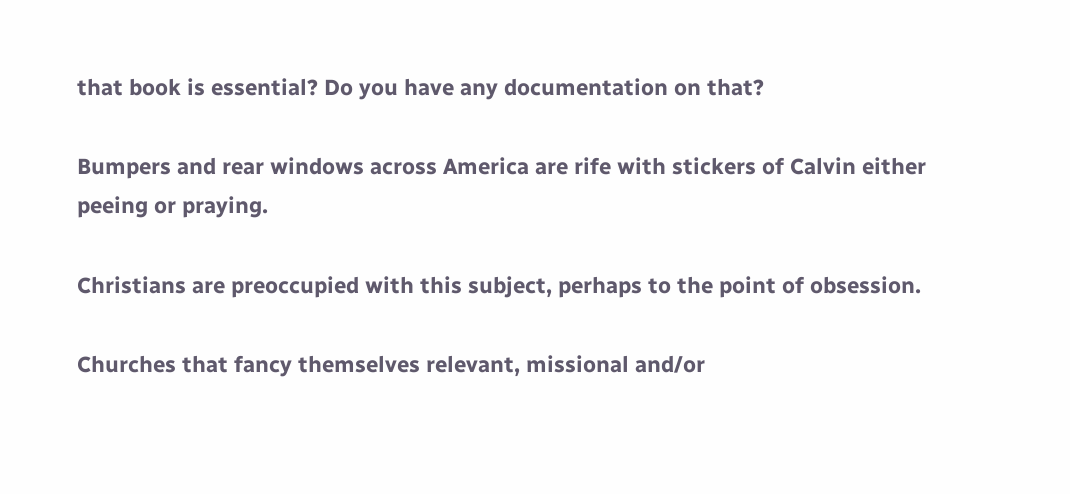that book is essential? Do you have any documentation on that?

Bumpers and rear windows across America are rife with stickers of Calvin either peeing or praying.

Christians are preoccupied with this subject, perhaps to the point of obsession.

Churches that fancy themselves relevant, missional and/or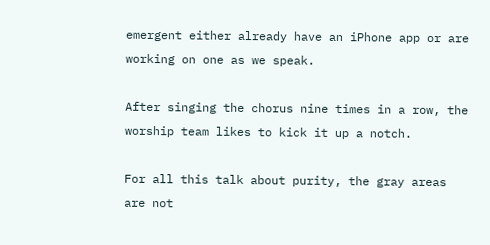emergent either already have an iPhone app or are working on one as we speak.

After singing the chorus nine times in a row, the worship team likes to kick it up a notch.

For all this talk about purity, the gray areas are not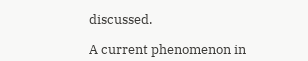discussed.

A current phenomenon in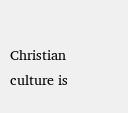Christian culture is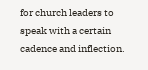for church leaders to speak with a certain cadence and inflection.